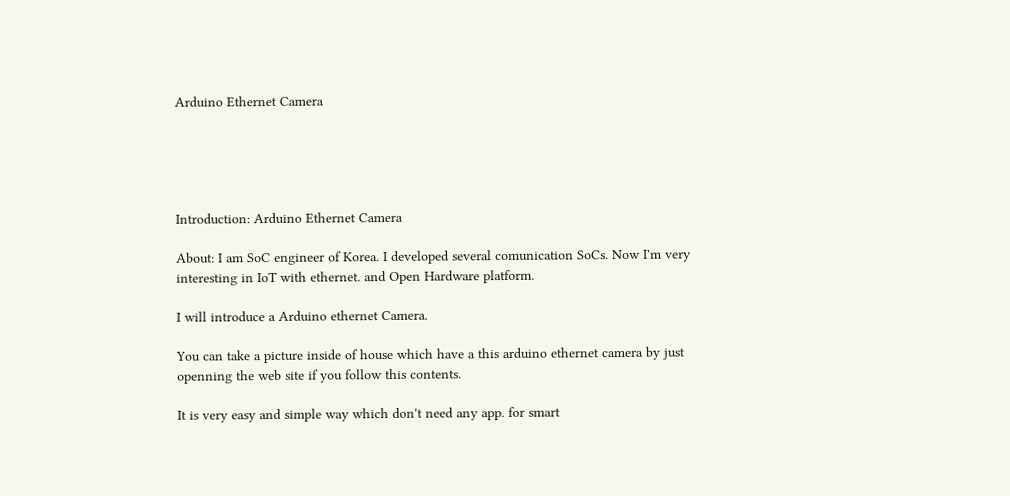Arduino Ethernet Camera





Introduction: Arduino Ethernet Camera

About: I am SoC engineer of Korea. I developed several comunication SoCs. Now I'm very interesting in IoT with ethernet. and Open Hardware platform.

I will introduce a Arduino ethernet Camera.

You can take a picture inside of house which have a this arduino ethernet camera by just openning the web site if you follow this contents.

It is very easy and simple way which don't need any app. for smart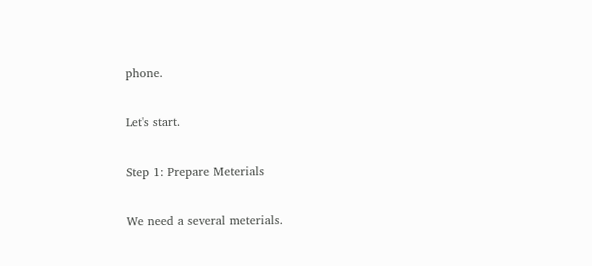phone.

Let's start.

Step 1: Prepare Meterials

We need a several meterials.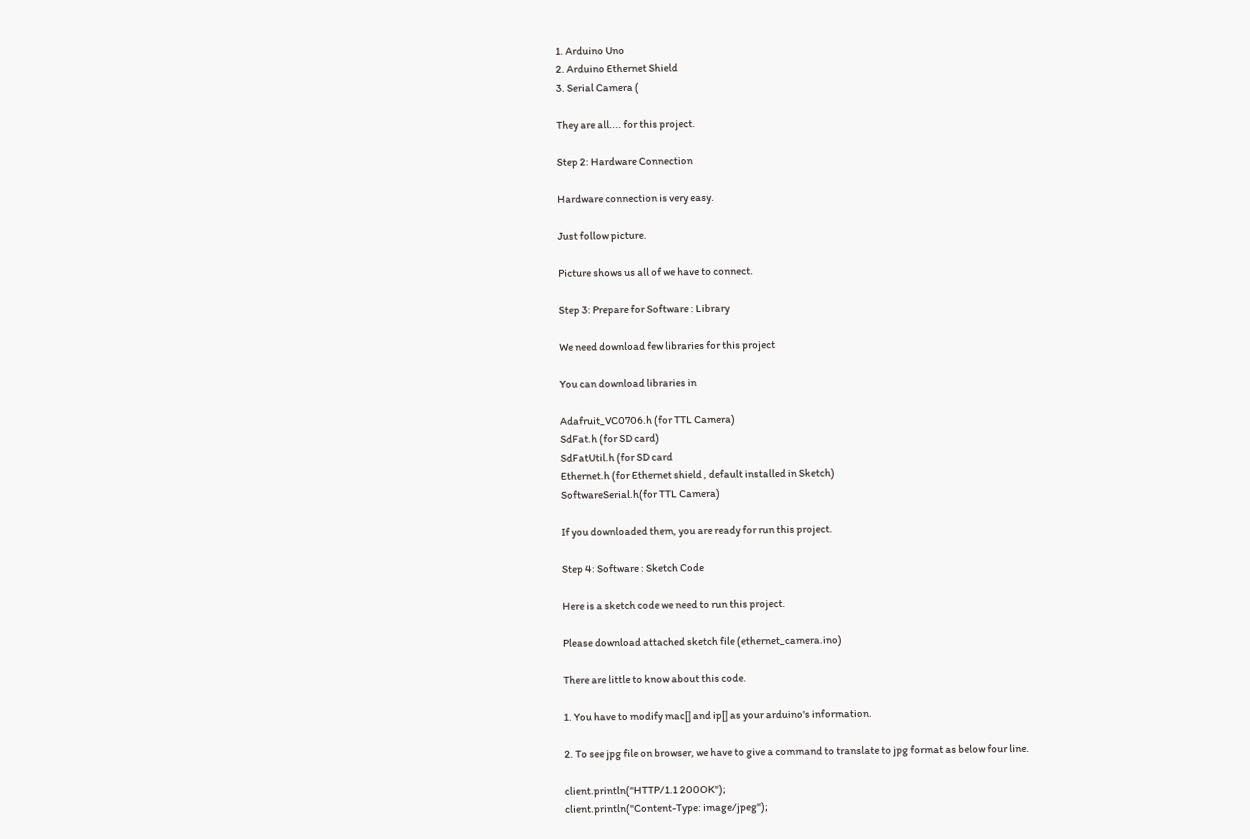1. Arduino Uno
2. Arduino Ethernet Shield
3. Serial Camera (

They are all.... for this project.

Step 2: Hardware Connection

Hardware connection is very easy.

Just follow picture.

Picture shows us all of we have to connect.

Step 3: Prepare for Software : Library

We need download few libraries for this project

You can download libraries in

Adafruit_VC0706.h (for TTL Camera)
SdFat.h (for SD card)
SdFatUtil.h (for SD card
Ethernet.h (for Ethernet shield , default installed in Sketch)
SoftwareSerial.h(for TTL Camera)

If you downloaded them, you are ready for run this project.

Step 4: Software : Sketch Code

Here is a sketch code we need to run this project.

Please download attached sketch file (ethernet_camera.ino)

There are little to know about this code.

1. You have to modify mac[] and ip[] as your arduino's information.

2. To see jpg file on browser, we have to give a command to translate to jpg format as below four line.

client.println("HTTP/1.1 200OK");
client.println("Content-Type: image/jpeg");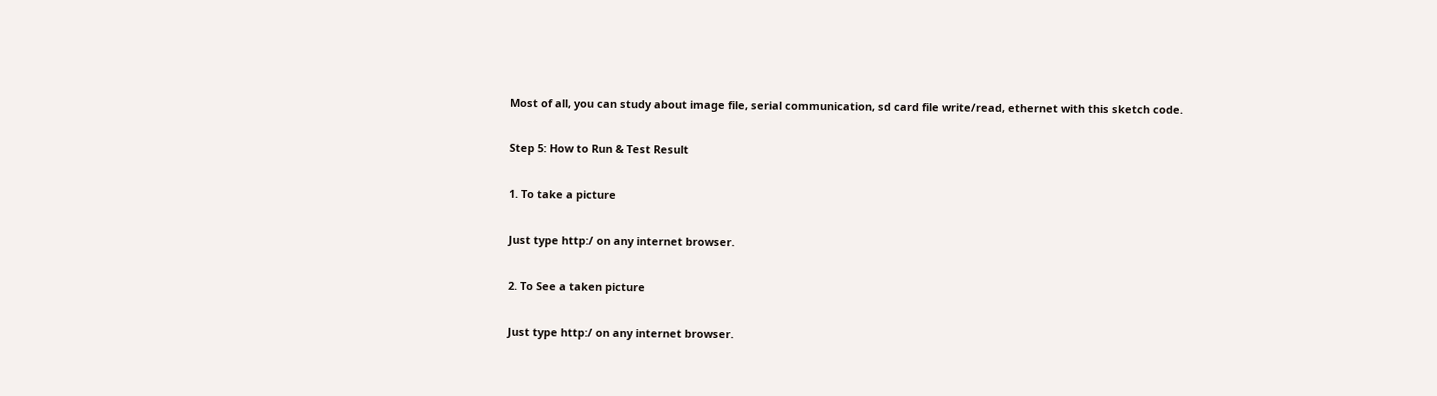Most of all, you can study about image file, serial communication, sd card file write/read, ethernet with this sketch code.

Step 5: How to Run & Test Result

1. To take a picture

Just type http:/ on any internet browser.

2. To See a taken picture

Just type http:/ on any internet browser.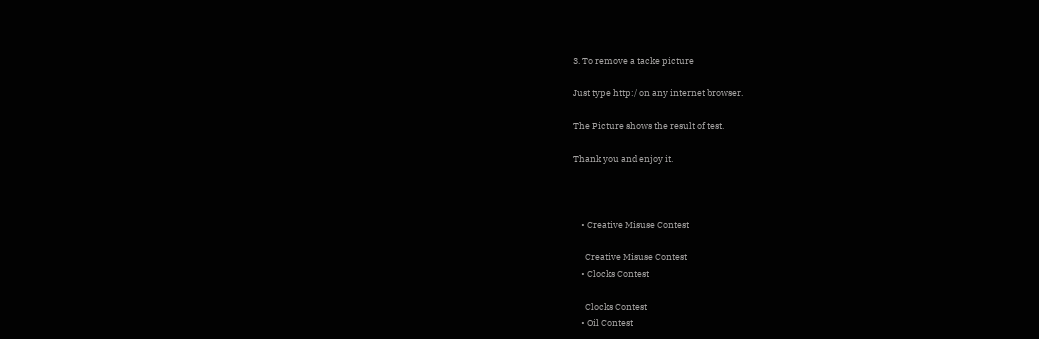3. To remove a tacke picture

Just type http:/ on any internet browser.

The Picture shows the result of test.

Thank you and enjoy it.



    • Creative Misuse Contest

      Creative Misuse Contest
    • Clocks Contest

      Clocks Contest
    • Oil Contest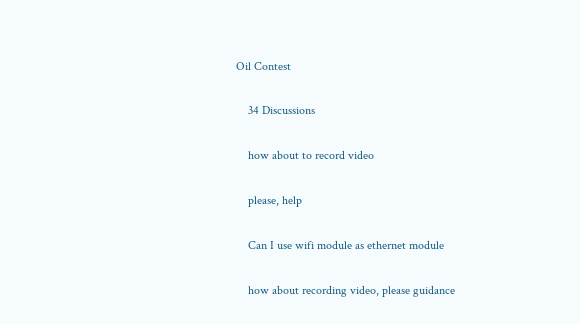Oil Contest

    34 Discussions

    how about to record video

    please, help

    Can I use wifi module as ethernet module

    how about recording video, please guidance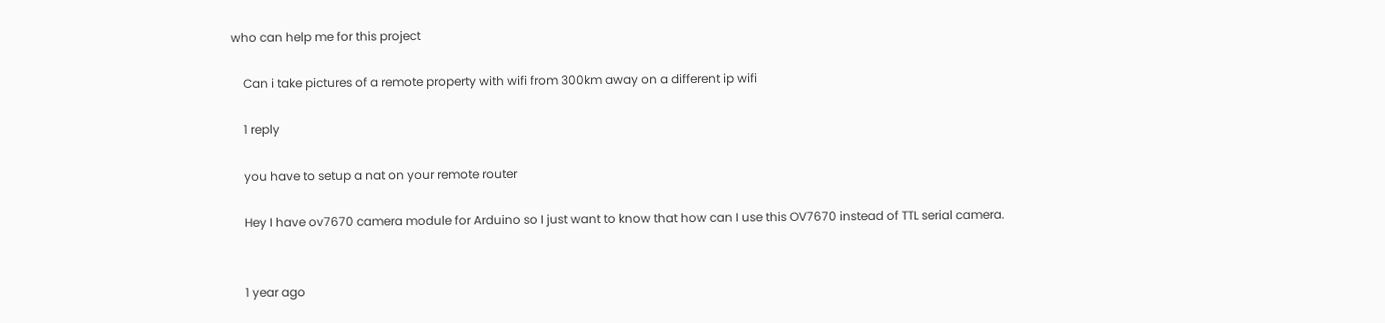who can help me for this project

    Can i take pictures of a remote property with wifi from 300km away on a different ip wifi

    1 reply

    you have to setup a nat on your remote router

    Hey I have ov7670 camera module for Arduino so I just want to know that how can I use this OV7670 instead of TTL serial camera.


    1 year ago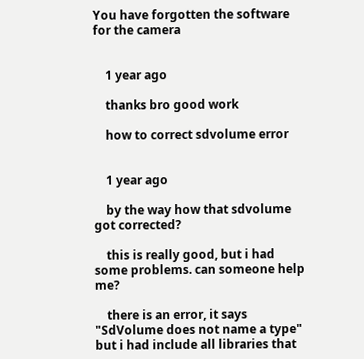You have forgotten the software for the camera


    1 year ago

    thanks bro good work

    how to correct sdvolume error


    1 year ago

    by the way how that sdvolume got corrected?

    this is really good, but i had some problems. can someone help me?

    there is an error, it says "SdVolume does not name a type" but i had include all libraries that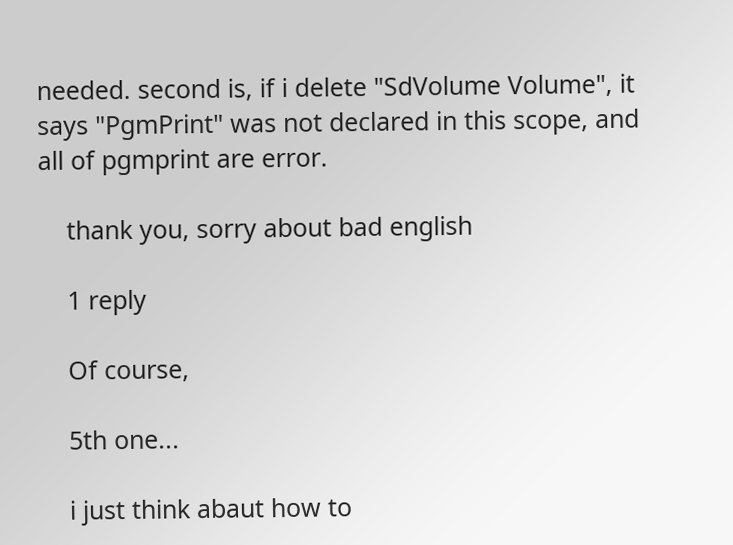needed. second is, if i delete "SdVolume Volume", it says "PgmPrint" was not declared in this scope, and all of pgmprint are error.

    thank you, sorry about bad english

    1 reply

    Of course,

    5th one...

    i just think abaut how to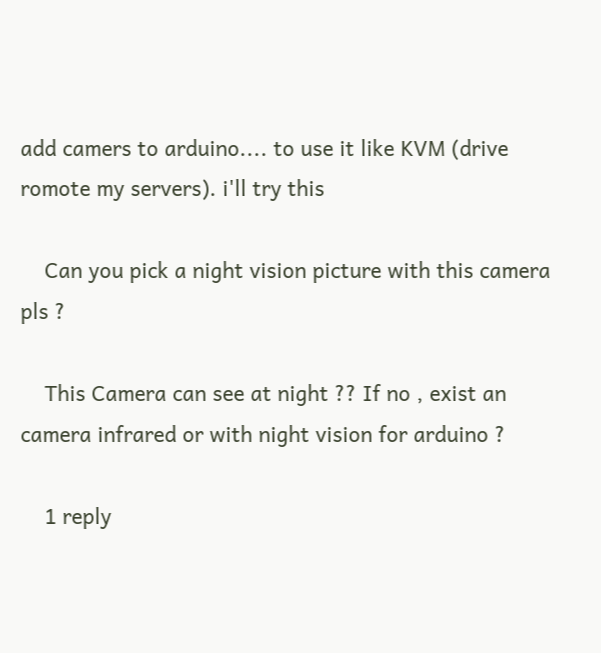add camers to arduino.... to use it like KVM (drive romote my servers). i'll try this

    Can you pick a night vision picture with this camera pls ?

    This Camera can see at night ?? If no , exist an camera infrared or with night vision for arduino ?

    1 reply